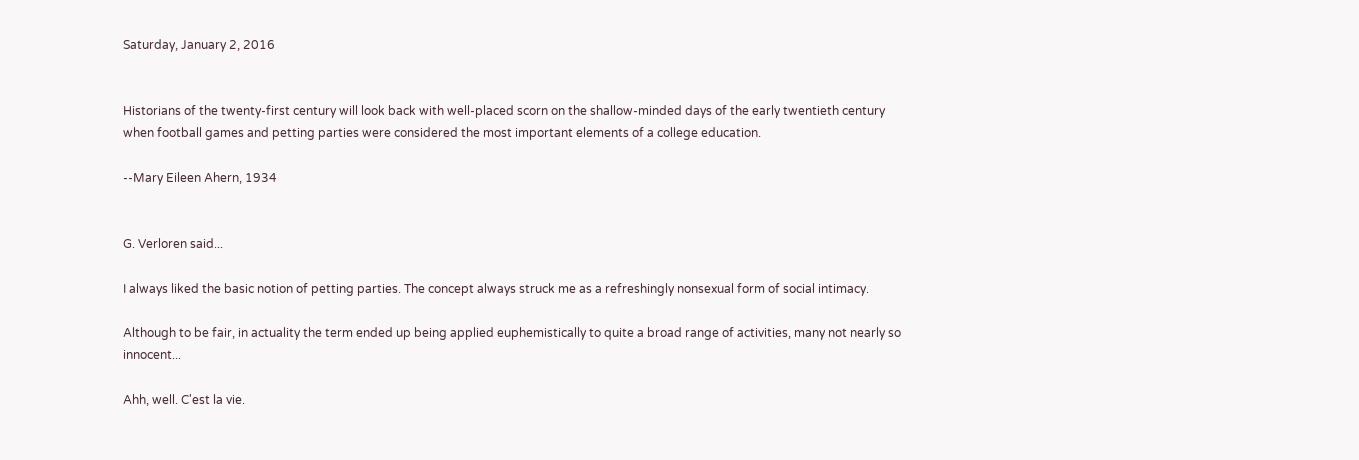Saturday, January 2, 2016


Historians of the twenty-first century will look back with well-placed scorn on the shallow-minded days of the early twentieth century when football games and petting parties were considered the most important elements of a college education.

--Mary Eileen Ahern, 1934


G. Verloren said...

I always liked the basic notion of petting parties. The concept always struck me as a refreshingly nonsexual form of social intimacy.

Although to be fair, in actuality the term ended up being applied euphemistically to quite a broad range of activities, many not nearly so innocent...

Ahh, well. C'est la vie.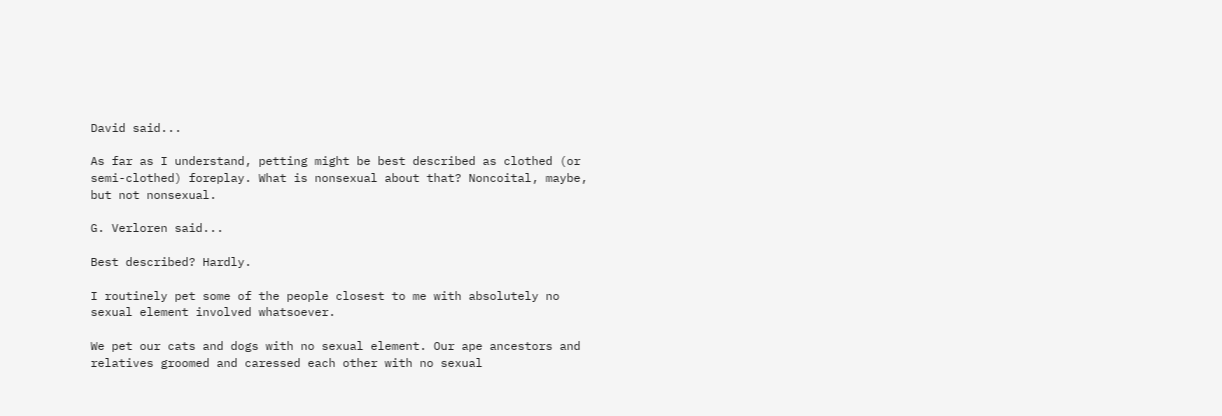David said...

As far as I understand, petting might be best described as clothed (or semi-clothed) foreplay. What is nonsexual about that? Noncoital, maybe, but not nonsexual.

G. Verloren said...

Best described? Hardly.

I routinely pet some of the people closest to me with absolutely no sexual element involved whatsoever.

We pet our cats and dogs with no sexual element. Our ape ancestors and relatives groomed and caressed each other with no sexual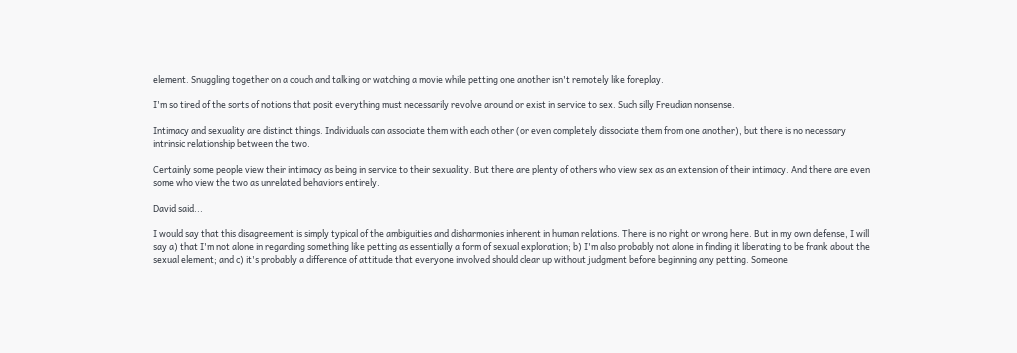element. Snuggling together on a couch and talking or watching a movie while petting one another isn't remotely like foreplay.

I'm so tired of the sorts of notions that posit everything must necessarily revolve around or exist in service to sex. Such silly Freudian nonsense.

Intimacy and sexuality are distinct things. Individuals can associate them with each other (or even completely dissociate them from one another), but there is no necessary intrinsic relationship between the two.

Certainly some people view their intimacy as being in service to their sexuality. But there are plenty of others who view sex as an extension of their intimacy. And there are even some who view the two as unrelated behaviors entirely.

David said...

I would say that this disagreement is simply typical of the ambiguities and disharmonies inherent in human relations. There is no right or wrong here. But in my own defense, I will say a) that I'm not alone in regarding something like petting as essentially a form of sexual exploration; b) I'm also probably not alone in finding it liberating to be frank about the sexual element; and c) it's probably a difference of attitude that everyone involved should clear up without judgment before beginning any petting. Someone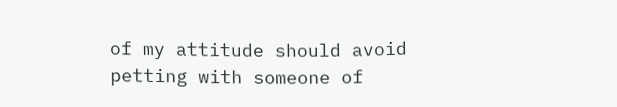of my attitude should avoid petting with someone of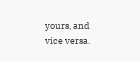yours, and vice versa.